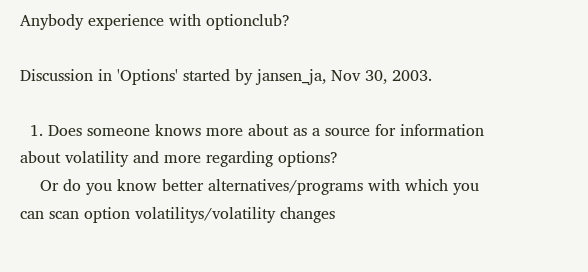Anybody experience with optionclub?

Discussion in 'Options' started by jansen_ja, Nov 30, 2003.

  1. Does someone knows more about as a source for information about volatility and more regarding options?
    Or do you know better alternatives/programs with which you can scan option volatilitys/volatility changes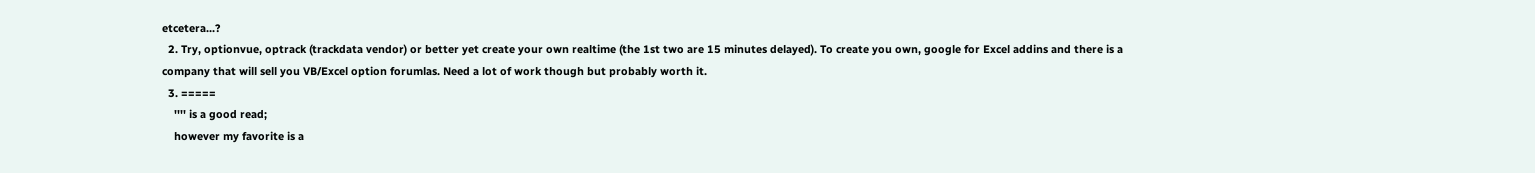etcetera...?
  2. Try, optionvue, optrack (trackdata vendor) or better yet create your own realtime (the 1st two are 15 minutes delayed). To create you own, google for Excel addins and there is a company that will sell you VB/Excel option forumlas. Need a lot of work though but probably worth it.
  3. =====
    '''' is a good read;
    however my favorite is a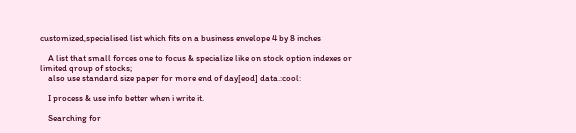customized,specialised list which fits on a business envelope 4 by 8 inches

    A list that small forces one to focus & specialize like on stock option indexes or limited qroup of stocks;
    also use standard size paper for more end of day[eod] data.:cool:

    I process & use info better when i write it.

    Searching for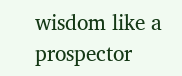wisdom like a prospector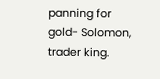panning for gold- Solomon, trader king.